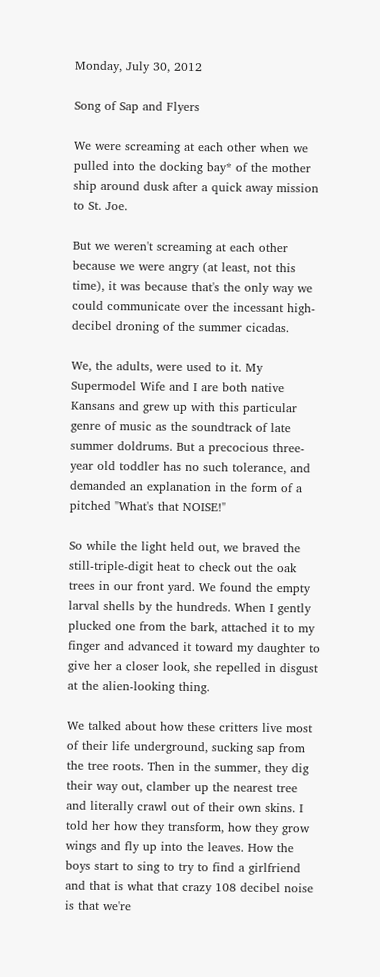Monday, July 30, 2012

Song of Sap and Flyers

We were screaming at each other when we pulled into the docking bay* of the mother ship around dusk after a quick away mission to St. Joe.

But we weren't screaming at each other because we were angry (at least, not this time), it was because that's the only way we could communicate over the incessant high-decibel droning of the summer cicadas.

We, the adults, were used to it. My Supermodel Wife and I are both native Kansans and grew up with this particular genre of music as the soundtrack of late summer doldrums. But a precocious three-year old toddler has no such tolerance, and demanded an explanation in the form of a pitched "What's that NOISE!"

So while the light held out, we braved the still-triple-digit heat to check out the oak trees in our front yard. We found the empty larval shells by the hundreds. When I gently plucked one from the bark, attached it to my finger and advanced it toward my daughter to give her a closer look, she repelled in disgust at the alien-looking thing.

We talked about how these critters live most of their life underground, sucking sap from the tree roots. Then in the summer, they dig their way out, clamber up the nearest tree and literally crawl out of their own skins. I told her how they transform, how they grow wings and fly up into the leaves. How the boys start to sing to try to find a girlfriend and that is what that crazy 108 decibel noise is that we're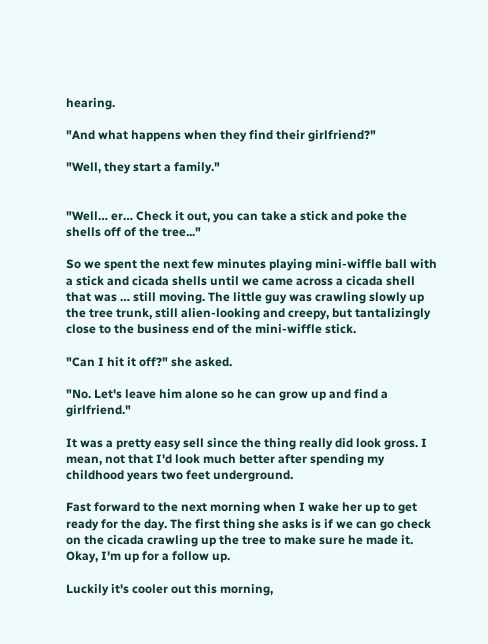hearing.

"And what happens when they find their girlfriend?"

"Well, they start a family."


"Well… er… Check it out, you can take a stick and poke the shells off of the tree..."

So we spent the next few minutes playing mini-wiffle ball with a stick and cicada shells until we came across a cicada shell that was … still moving. The little guy was crawling slowly up the tree trunk, still alien-looking and creepy, but tantalizingly close to the business end of the mini-wiffle stick.

"Can I hit it off?" she asked.

"No. Let's leave him alone so he can grow up and find a girlfriend."

It was a pretty easy sell since the thing really did look gross. I mean, not that I'd look much better after spending my childhood years two feet underground.

Fast forward to the next morning when I wake her up to get ready for the day. The first thing she asks is if we can go check on the cicada crawling up the tree to make sure he made it. Okay, I'm up for a follow up.

Luckily it's cooler out this morning,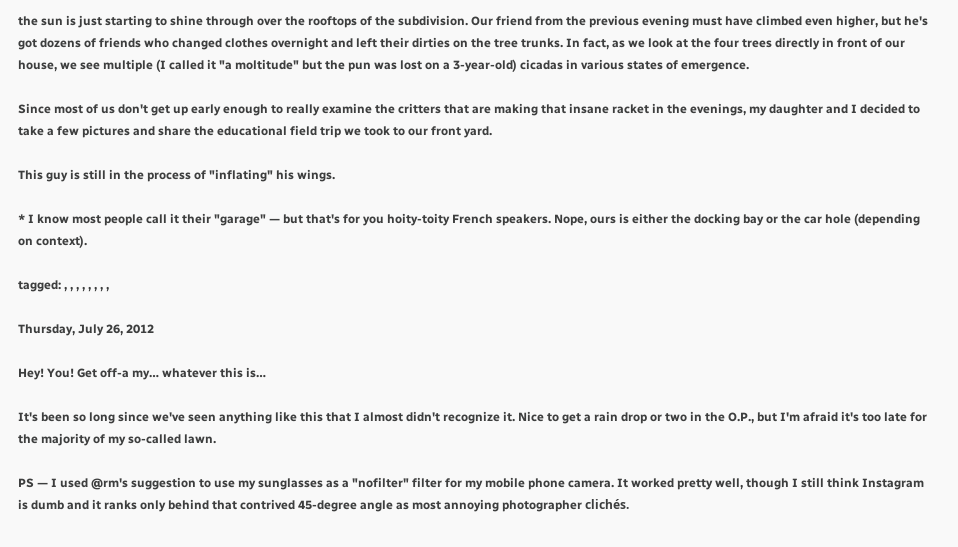the sun is just starting to shine through over the rooftops of the subdivision. Our friend from the previous evening must have climbed even higher, but he's got dozens of friends who changed clothes overnight and left their dirties on the tree trunks. In fact, as we look at the four trees directly in front of our house, we see multiple (I called it "a moltitude" but the pun was lost on a 3-year-old) cicadas in various states of emergence.

Since most of us don't get up early enough to really examine the critters that are making that insane racket in the evenings, my daughter and I decided to take a few pictures and share the educational field trip we took to our front yard.

This guy is still in the process of "inflating" his wings.

* I know most people call it their "garage" — but that's for you hoity-toity French speakers. Nope, ours is either the docking bay or the car hole (depending on context).

tagged: , , , , , , , ,

Thursday, July 26, 2012

Hey! You! Get off-a my… whatever this is…

It's been so long since we've seen anything like this that I almost didn't recognize it. Nice to get a rain drop or two in the O.P., but I'm afraid it's too late for the majority of my so-called lawn.

PS — I used @rm's suggestion to use my sunglasses as a "nofilter" filter for my mobile phone camera. It worked pretty well, though I still think Instagram is dumb and it ranks only behind that contrived 45-degree angle as most annoying photographer clichés.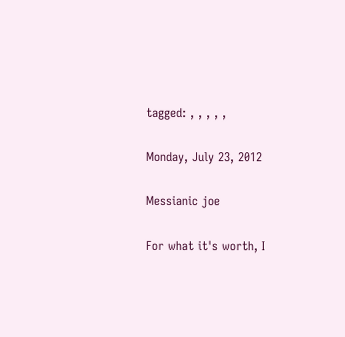tagged: , , , , ,

Monday, July 23, 2012

Messianic joe

For what it's worth, I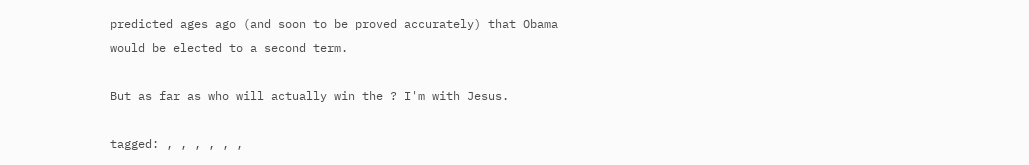predicted ages ago (and soon to be proved accurately) that Obama would be elected to a second term.

But as far as who will actually win the ? I'm with Jesus.

tagged: , , , , , ,